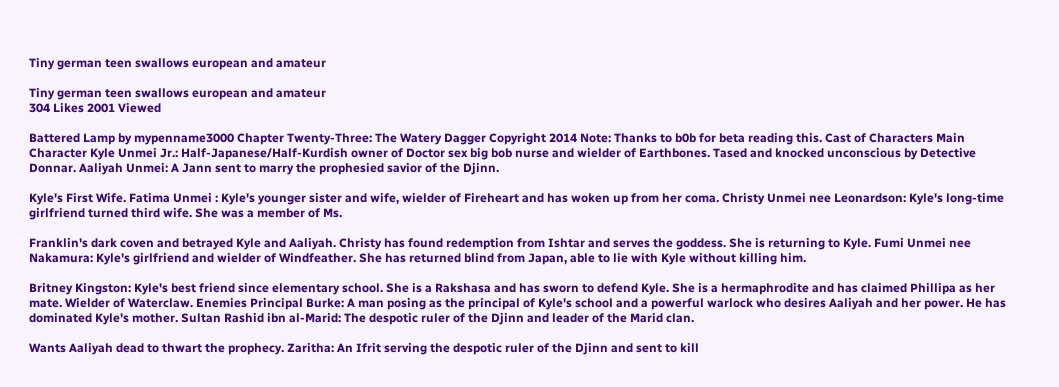Tiny german teen swallows european and amateur

Tiny german teen swallows european and amateur
304 Likes 2001 Viewed

Battered Lamp by mypenname3000 Chapter Twenty-Three: The Watery Dagger Copyright 2014 Note: Thanks to b0b for beta reading this. Cast of Characters Main Character Kyle Unmei Jr.: Half-Japanese/Half-Kurdish owner of Doctor sex big bob nurse and wielder of Earthbones. Tased and knocked unconscious by Detective Donnar. Aaliyah Unmei: A Jann sent to marry the prophesied savior of the Djinn.

Kyle's First Wife. Fatima Unmei : Kyle's younger sister and wife, wielder of Fireheart and has woken up from her coma. Christy Unmei nee Leonardson: Kyle's long-time girlfriend turned third wife. She was a member of Ms.

Franklin's dark coven and betrayed Kyle and Aaliyah. Christy has found redemption from Ishtar and serves the goddess. She is returning to Kyle. Fumi Unmei nee Nakamura: Kyle's girlfriend and wielder of Windfeather. She has returned blind from Japan, able to lie with Kyle without killing him.

Britney Kingston: Kyle's best friend since elementary school. She is a Rakshasa and has sworn to defend Kyle. She is a hermaphrodite and has claimed Phillipa as her mate. Wielder of Waterclaw. Enemies Principal Burke: A man posing as the principal of Kyle's school and a powerful warlock who desires Aaliyah and her power. He has dominated Kyle's mother. Sultan Rashid ibn al-Marid: The despotic ruler of the Djinn and leader of the Marid clan.

Wants Aaliyah dead to thwart the prophecy. Zaritha: An Ifrit serving the despotic ruler of the Djinn and sent to kill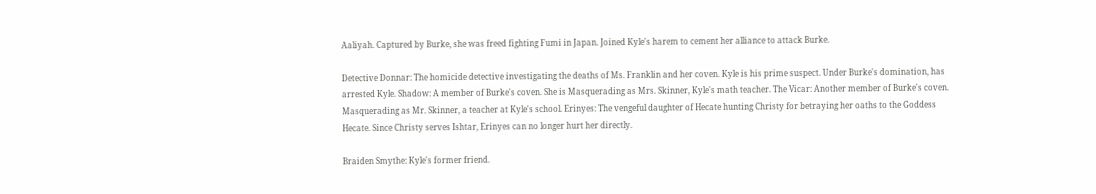Aaliyah. Captured by Burke, she was freed fighting Fumi in Japan. Joined Kyle's harem to cement her alliance to attack Burke.

Detective Donnar: The homicide detective investigating the deaths of Ms. Franklin and her coven. Kyle is his prime suspect. Under Burke's domination, has arrested Kyle. Shadow: A member of Burke's coven. She is Masquerading as Mrs. Skinner, Kyle's math teacher. The Vicar: Another member of Burke's coven. Masquerading as Mr. Skinner, a teacher at Kyle's school. Erinyes: The vengeful daughter of Hecate hunting Christy for betraying her oaths to the Goddess Hecate. Since Christy serves Ishtar, Erinyes can no longer hurt her directly.

Braiden Smythe: Kyle's former friend.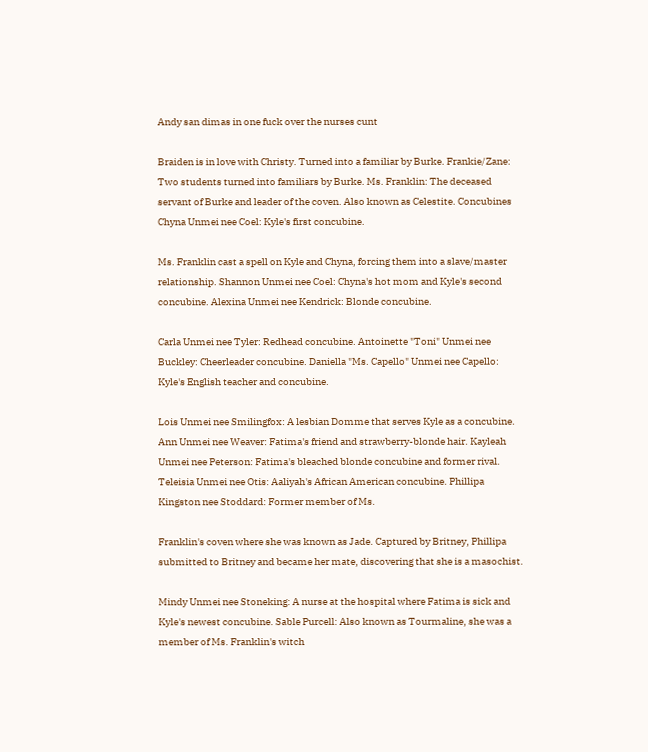Andy san dimas in one fuck over the nurses cunt

Braiden is in love with Christy. Turned into a familiar by Burke. Frankie/Zane: Two students turned into familiars by Burke. Ms. Franklin: The deceased servant of Burke and leader of the coven. Also known as Celestite. Concubines Chyna Unmei nee Coel: Kyle's first concubine.

Ms. Franklin cast a spell on Kyle and Chyna, forcing them into a slave/master relationship. Shannon Unmei nee Coel: Chyna's hot mom and Kyle's second concubine. Alexina Unmei nee Kendrick: Blonde concubine.

Carla Unmei nee Tyler: Redhead concubine. Antoinette "Toni" Unmei nee Buckley: Cheerleader concubine. Daniella "Ms. Capello" Unmei nee Capello: Kyle's English teacher and concubine.

Lois Unmei nee Smilingfox: A lesbian Domme that serves Kyle as a concubine. Ann Unmei nee Weaver: Fatima's friend and strawberry-blonde hair. Kayleah Unmei nee Peterson: Fatima's bleached blonde concubine and former rival. Teleisia Unmei nee Otis: Aaliyah's African American concubine. Phillipa Kingston nee Stoddard: Former member of Ms.

Franklin's coven where she was known as Jade. Captured by Britney, Phillipa submitted to Britney and became her mate, discovering that she is a masochist.

Mindy Unmei nee Stoneking: A nurse at the hospital where Fatima is sick and Kyle's newest concubine. Sable Purcell: Also known as Tourmaline, she was a member of Ms. Franklin's witch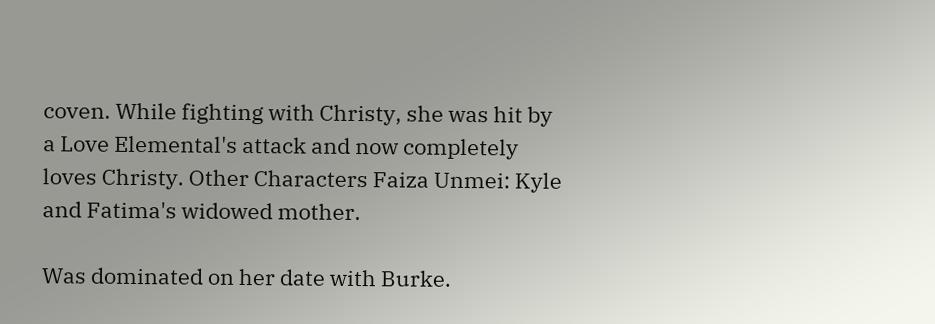coven. While fighting with Christy, she was hit by a Love Elemental's attack and now completely loves Christy. Other Characters Faiza Unmei: Kyle and Fatima's widowed mother.

Was dominated on her date with Burke.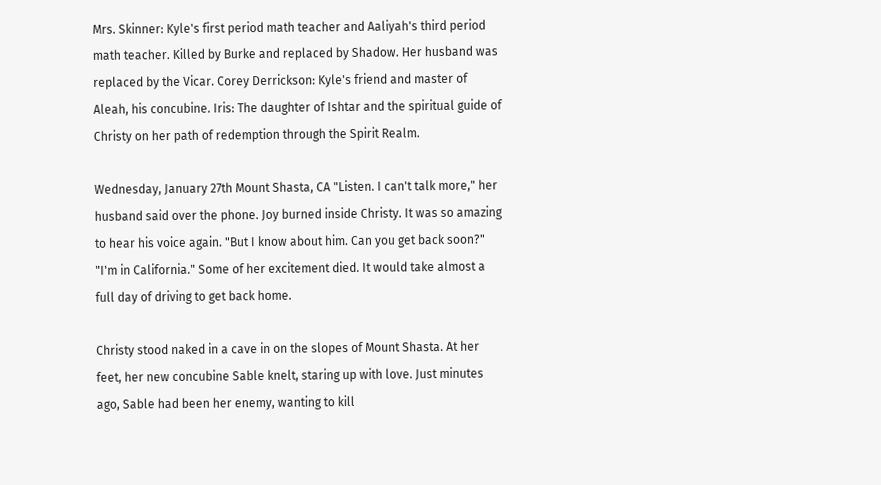Mrs. Skinner: Kyle's first period math teacher and Aaliyah's third period math teacher. Killed by Burke and replaced by Shadow. Her husband was replaced by the Vicar. Corey Derrickson: Kyle's friend and master of Aleah, his concubine. Iris: The daughter of Ishtar and the spiritual guide of Christy on her path of redemption through the Spirit Realm.

Wednesday, January 27th Mount Shasta, CA "Listen. I can't talk more," her husband said over the phone. Joy burned inside Christy. It was so amazing to hear his voice again. "But I know about him. Can you get back soon?" "I'm in California." Some of her excitement died. It would take almost a full day of driving to get back home.

Christy stood naked in a cave in on the slopes of Mount Shasta. At her feet, her new concubine Sable knelt, staring up with love. Just minutes ago, Sable had been her enemy, wanting to kill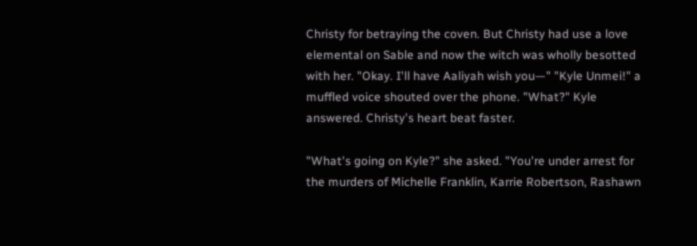Christy for betraying the coven. But Christy had use a love elemental on Sable and now the witch was wholly besotted with her. "Okay. I'll have Aaliyah wish you—" "Kyle Unmei!" a muffled voice shouted over the phone. "What?" Kyle answered. Christy's heart beat faster.

"What's going on Kyle?" she asked. "You're under arrest for the murders of Michelle Franklin, Karrie Robertson, Rashawn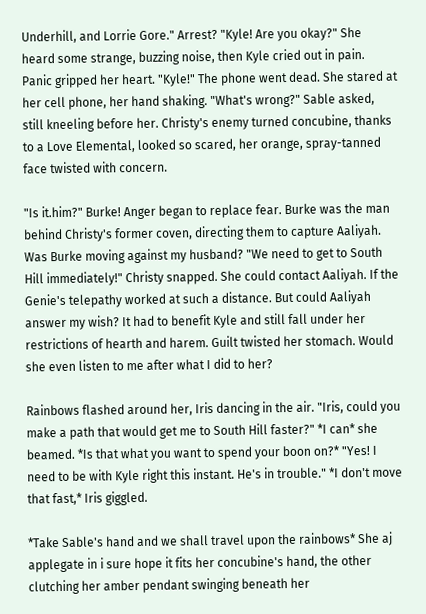Underhill, and Lorrie Gore." Arrest? "Kyle! Are you okay?" She heard some strange, buzzing noise, then Kyle cried out in pain. Panic gripped her heart. "Kyle!" The phone went dead. She stared at her cell phone, her hand shaking. "What's wrong?" Sable asked, still kneeling before her. Christy's enemy turned concubine, thanks to a Love Elemental, looked so scared, her orange, spray-tanned face twisted with concern.

"Is it.him?" Burke! Anger began to replace fear. Burke was the man behind Christy's former coven, directing them to capture Aaliyah. Was Burke moving against my husband? "We need to get to South Hill immediately!" Christy snapped. She could contact Aaliyah. If the Genie's telepathy worked at such a distance. But could Aaliyah answer my wish? It had to benefit Kyle and still fall under her restrictions of hearth and harem. Guilt twisted her stomach. Would she even listen to me after what I did to her?

Rainbows flashed around her, Iris dancing in the air. "Iris, could you make a path that would get me to South Hill faster?" *I can* she beamed. *Is that what you want to spend your boon on?* "Yes! I need to be with Kyle right this instant. He's in trouble." *I don't move that fast,* Iris giggled.

*Take Sable's hand and we shall travel upon the rainbows* She aj applegate in i sure hope it fits her concubine's hand, the other clutching her amber pendant swinging beneath her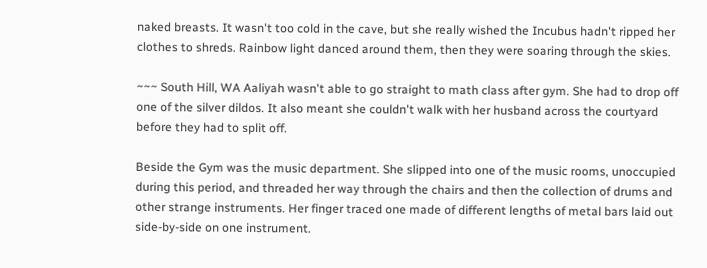naked breasts. It wasn't too cold in the cave, but she really wished the Incubus hadn't ripped her clothes to shreds. Rainbow light danced around them, then they were soaring through the skies.

~~~ South Hill, WA Aaliyah wasn't able to go straight to math class after gym. She had to drop off one of the silver dildos. It also meant she couldn't walk with her husband across the courtyard before they had to split off.

Beside the Gym was the music department. She slipped into one of the music rooms, unoccupied during this period, and threaded her way through the chairs and then the collection of drums and other strange instruments. Her finger traced one made of different lengths of metal bars laid out side-by-side on one instrument.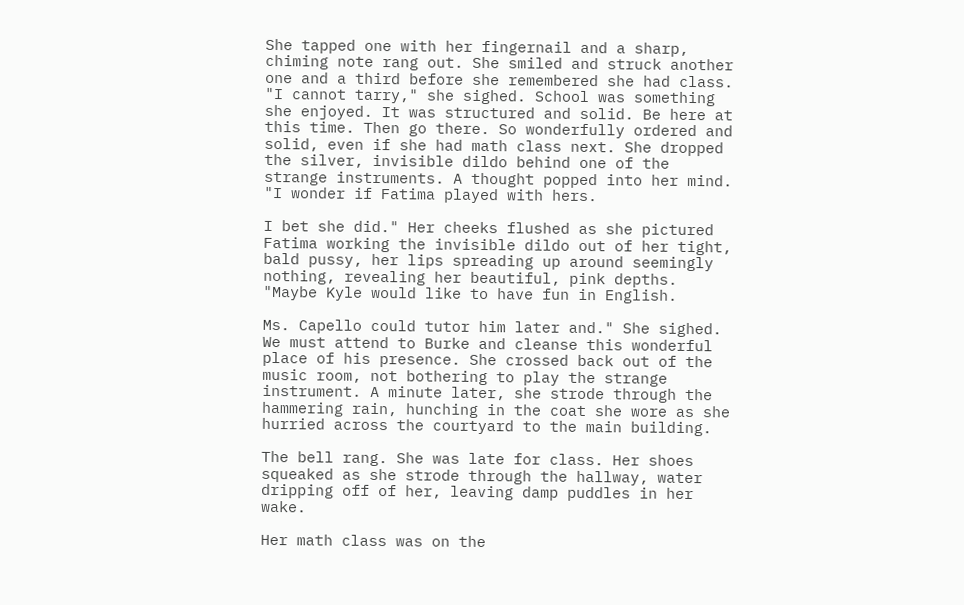She tapped one with her fingernail and a sharp, chiming note rang out. She smiled and struck another one and a third before she remembered she had class. "I cannot tarry," she sighed. School was something she enjoyed. It was structured and solid. Be here at this time. Then go there. So wonderfully ordered and solid, even if she had math class next. She dropped the silver, invisible dildo behind one of the strange instruments. A thought popped into her mind. "I wonder if Fatima played with hers.

I bet she did." Her cheeks flushed as she pictured Fatima working the invisible dildo out of her tight, bald pussy, her lips spreading up around seemingly nothing, revealing her beautiful, pink depths. "Maybe Kyle would like to have fun in English.

Ms. Capello could tutor him later and." She sighed. We must attend to Burke and cleanse this wonderful place of his presence. She crossed back out of the music room, not bothering to play the strange instrument. A minute later, she strode through the hammering rain, hunching in the coat she wore as she hurried across the courtyard to the main building.

The bell rang. She was late for class. Her shoes squeaked as she strode through the hallway, water dripping off of her, leaving damp puddles in her wake.

Her math class was on the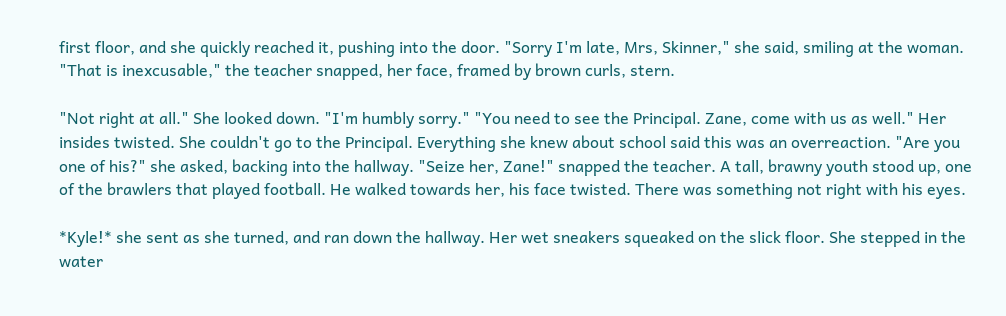first floor, and she quickly reached it, pushing into the door. "Sorry I'm late, Mrs, Skinner," she said, smiling at the woman. "That is inexcusable," the teacher snapped, her face, framed by brown curls, stern.

"Not right at all." She looked down. "I'm humbly sorry." "You need to see the Principal. Zane, come with us as well." Her insides twisted. She couldn't go to the Principal. Everything she knew about school said this was an overreaction. "Are you one of his?" she asked, backing into the hallway. "Seize her, Zane!" snapped the teacher. A tall, brawny youth stood up, one of the brawlers that played football. He walked towards her, his face twisted. There was something not right with his eyes.

*Kyle!* she sent as she turned, and ran down the hallway. Her wet sneakers squeaked on the slick floor. She stepped in the water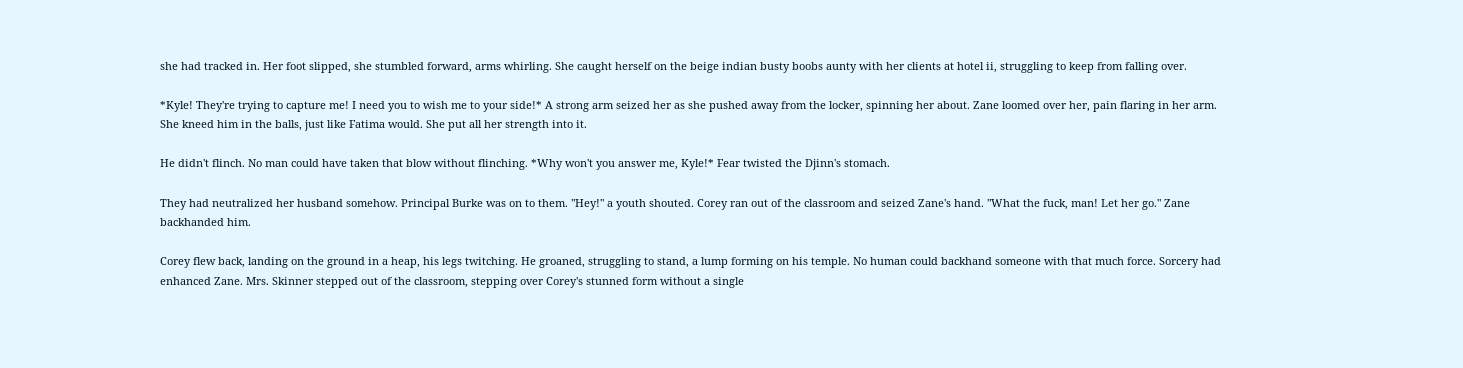she had tracked in. Her foot slipped, she stumbled forward, arms whirling. She caught herself on the beige indian busty boobs aunty with her clients at hotel ii, struggling to keep from falling over.

*Kyle! They're trying to capture me! I need you to wish me to your side!* A strong arm seized her as she pushed away from the locker, spinning her about. Zane loomed over her, pain flaring in her arm. She kneed him in the balls, just like Fatima would. She put all her strength into it.

He didn't flinch. No man could have taken that blow without flinching. *Why won't you answer me, Kyle!* Fear twisted the Djinn's stomach.

They had neutralized her husband somehow. Principal Burke was on to them. "Hey!" a youth shouted. Corey ran out of the classroom and seized Zane's hand. "What the fuck, man! Let her go." Zane backhanded him.

Corey flew back, landing on the ground in a heap, his legs twitching. He groaned, struggling to stand, a lump forming on his temple. No human could backhand someone with that much force. Sorcery had enhanced Zane. Mrs. Skinner stepped out of the classroom, stepping over Corey's stunned form without a single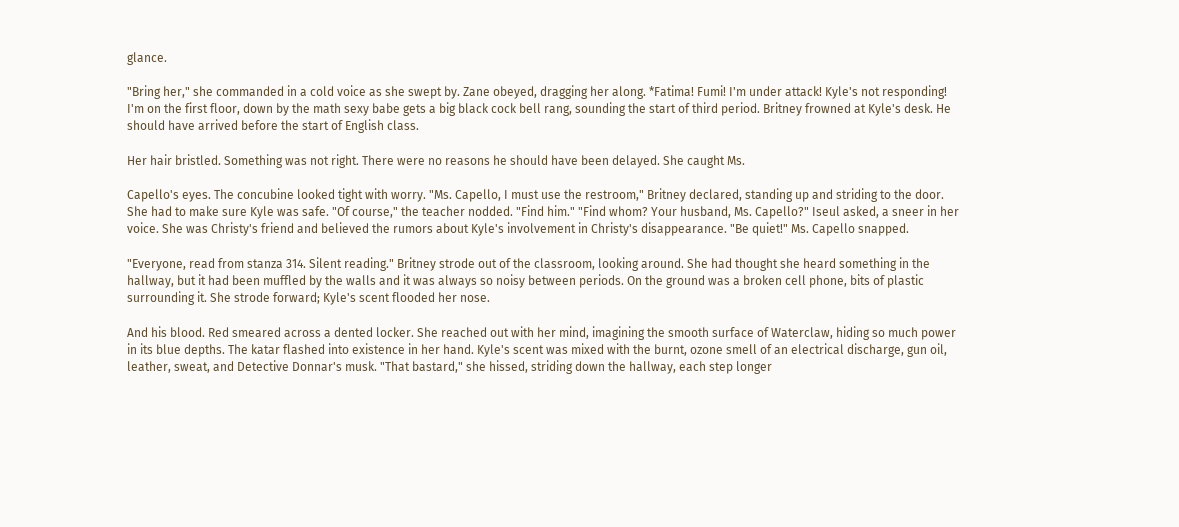glance.

"Bring her," she commanded in a cold voice as she swept by. Zane obeyed, dragging her along. *Fatima! Fumi! I'm under attack! Kyle's not responding! I'm on the first floor, down by the math sexy babe gets a big black cock bell rang, sounding the start of third period. Britney frowned at Kyle's desk. He should have arrived before the start of English class.

Her hair bristled. Something was not right. There were no reasons he should have been delayed. She caught Ms.

Capello's eyes. The concubine looked tight with worry. "Ms. Capello, I must use the restroom," Britney declared, standing up and striding to the door. She had to make sure Kyle was safe. "Of course," the teacher nodded. "Find him." "Find whom? Your husband, Ms. Capello?" Iseul asked, a sneer in her voice. She was Christy's friend and believed the rumors about Kyle's involvement in Christy's disappearance. "Be quiet!" Ms. Capello snapped.

"Everyone, read from stanza 314. Silent reading." Britney strode out of the classroom, looking around. She had thought she heard something in the hallway, but it had been muffled by the walls and it was always so noisy between periods. On the ground was a broken cell phone, bits of plastic surrounding it. She strode forward; Kyle's scent flooded her nose.

And his blood. Red smeared across a dented locker. She reached out with her mind, imagining the smooth surface of Waterclaw, hiding so much power in its blue depths. The katar flashed into existence in her hand. Kyle's scent was mixed with the burnt, ozone smell of an electrical discharge, gun oil, leather, sweat, and Detective Donnar's musk. "That bastard," she hissed, striding down the hallway, each step longer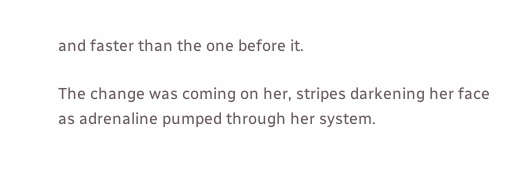and faster than the one before it.

The change was coming on her, stripes darkening her face as adrenaline pumped through her system.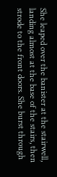She leaped over the banister at the stairwell, landing almost at the base of the stairs, then strode to the front doors. She burst through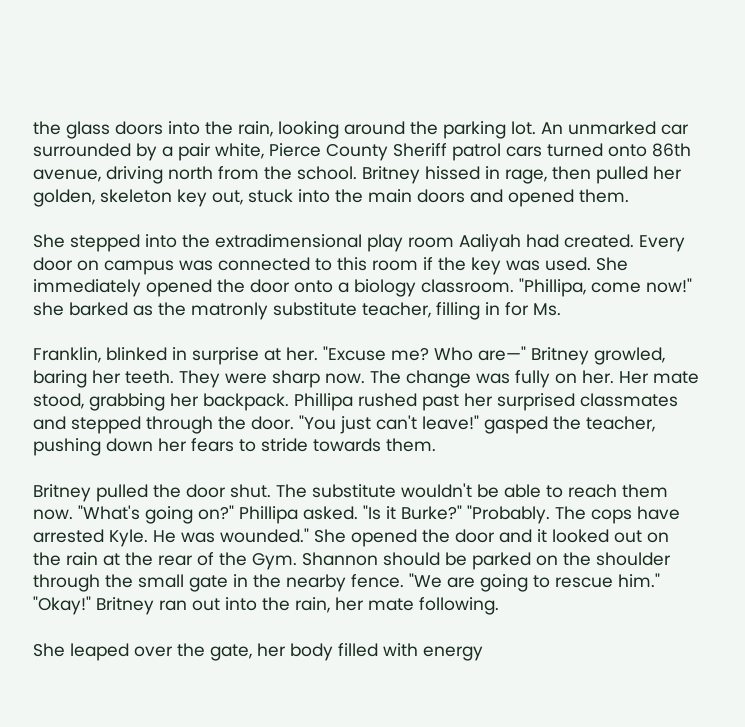the glass doors into the rain, looking around the parking lot. An unmarked car surrounded by a pair white, Pierce County Sheriff patrol cars turned onto 86th avenue, driving north from the school. Britney hissed in rage, then pulled her golden, skeleton key out, stuck into the main doors and opened them.

She stepped into the extradimensional play room Aaliyah had created. Every door on campus was connected to this room if the key was used. She immediately opened the door onto a biology classroom. "Phillipa, come now!" she barked as the matronly substitute teacher, filling in for Ms.

Franklin, blinked in surprise at her. "Excuse me? Who are—" Britney growled, baring her teeth. They were sharp now. The change was fully on her. Her mate stood, grabbing her backpack. Phillipa rushed past her surprised classmates and stepped through the door. "You just can't leave!" gasped the teacher, pushing down her fears to stride towards them.

Britney pulled the door shut. The substitute wouldn't be able to reach them now. "What's going on?" Phillipa asked. "Is it Burke?" "Probably. The cops have arrested Kyle. He was wounded." She opened the door and it looked out on the rain at the rear of the Gym. Shannon should be parked on the shoulder through the small gate in the nearby fence. "We are going to rescue him." "Okay!" Britney ran out into the rain, her mate following.

She leaped over the gate, her body filled with energy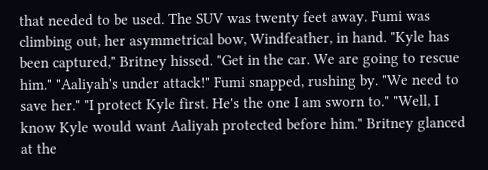that needed to be used. The SUV was twenty feet away. Fumi was climbing out, her asymmetrical bow, Windfeather, in hand. "Kyle has been captured," Britney hissed. "Get in the car. We are going to rescue him." "Aaliyah's under attack!" Fumi snapped, rushing by. "We need to save her." "I protect Kyle first. He's the one I am sworn to." "Well, I know Kyle would want Aaliyah protected before him." Britney glanced at the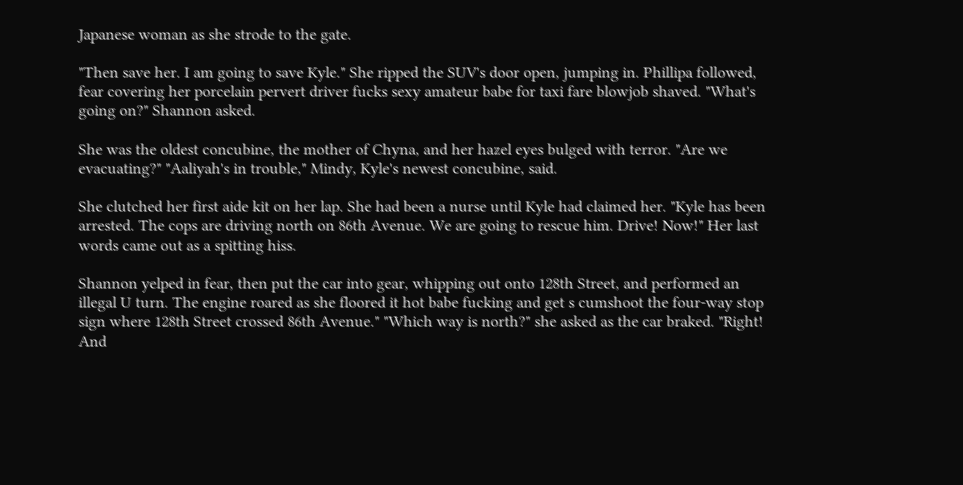Japanese woman as she strode to the gate.

"Then save her. I am going to save Kyle." She ripped the SUV's door open, jumping in. Phillipa followed, fear covering her porcelain pervert driver fucks sexy amateur babe for taxi fare blowjob shaved. "What's going on?" Shannon asked.

She was the oldest concubine, the mother of Chyna, and her hazel eyes bulged with terror. "Are we evacuating?" "Aaliyah's in trouble," Mindy, Kyle's newest concubine, said.

She clutched her first aide kit on her lap. She had been a nurse until Kyle had claimed her. "Kyle has been arrested. The cops are driving north on 86th Avenue. We are going to rescue him. Drive! Now!" Her last words came out as a spitting hiss.

Shannon yelped in fear, then put the car into gear, whipping out onto 128th Street, and performed an illegal U turn. The engine roared as she floored it hot babe fucking and get s cumshoot the four-way stop sign where 128th Street crossed 86th Avenue." "Which way is north?" she asked as the car braked. "Right! And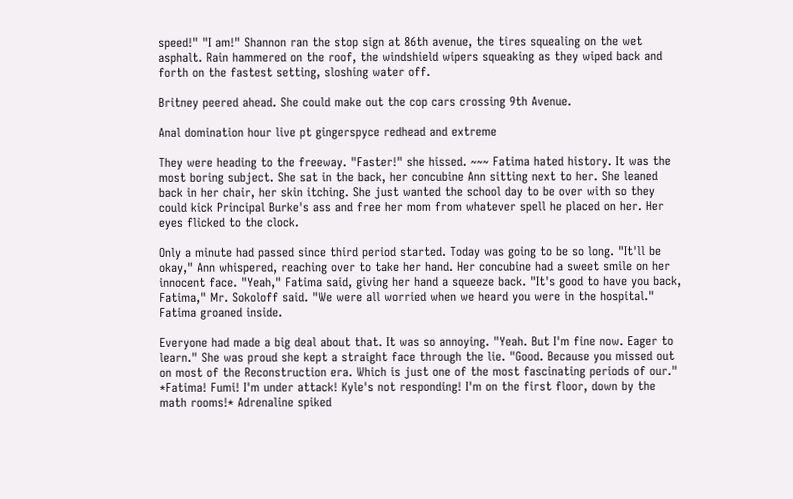speed!" "I am!" Shannon ran the stop sign at 86th avenue, the tires squealing on the wet asphalt. Rain hammered on the roof, the windshield wipers squeaking as they wiped back and forth on the fastest setting, sloshing water off.

Britney peered ahead. She could make out the cop cars crossing 9th Avenue.

Anal domination hour live pt gingerspyce redhead and extreme

They were heading to the freeway. "Faster!" she hissed. ~~~ Fatima hated history. It was the most boring subject. She sat in the back, her concubine Ann sitting next to her. She leaned back in her chair, her skin itching. She just wanted the school day to be over with so they could kick Principal Burke's ass and free her mom from whatever spell he placed on her. Her eyes flicked to the clock.

Only a minute had passed since third period started. Today was going to be so long. "It'll be okay," Ann whispered, reaching over to take her hand. Her concubine had a sweet smile on her innocent face. "Yeah," Fatima said, giving her hand a squeeze back. "It's good to have you back, Fatima," Mr. Sokoloff said. "We were all worried when we heard you were in the hospital." Fatima groaned inside.

Everyone had made a big deal about that. It was so annoying. "Yeah. But I'm fine now. Eager to learn." She was proud she kept a straight face through the lie. "Good. Because you missed out on most of the Reconstruction era. Which is just one of the most fascinating periods of our." *Fatima! Fumi! I'm under attack! Kyle's not responding! I'm on the first floor, down by the math rooms!* Adrenaline spiked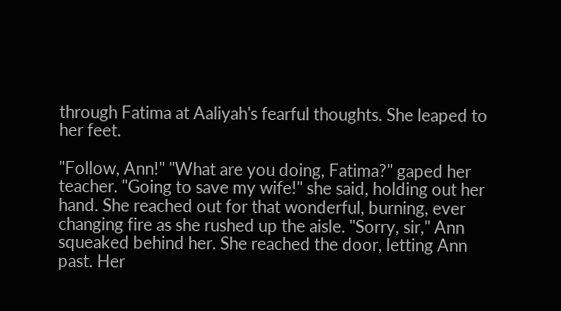through Fatima at Aaliyah's fearful thoughts. She leaped to her feet.

"Follow, Ann!" "What are you doing, Fatima?" gaped her teacher. "Going to save my wife!" she said, holding out her hand. She reached out for that wonderful, burning, ever changing fire as she rushed up the aisle. "Sorry, sir," Ann squeaked behind her. She reached the door, letting Ann past. Her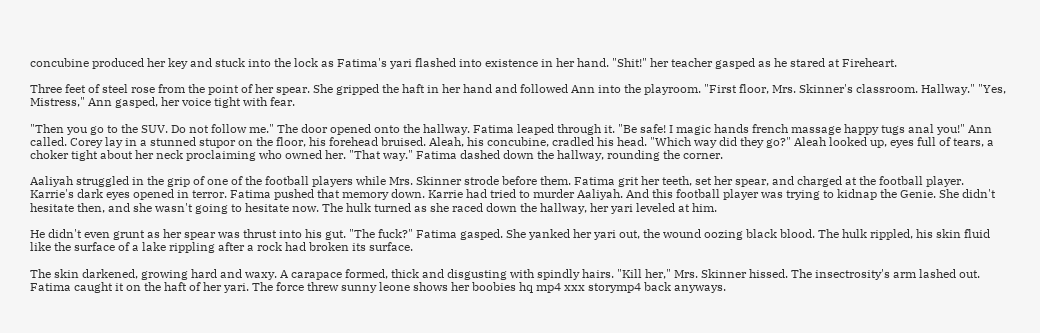concubine produced her key and stuck into the lock as Fatima's yari flashed into existence in her hand. "Shit!" her teacher gasped as he stared at Fireheart.

Three feet of steel rose from the point of her spear. She gripped the haft in her hand and followed Ann into the playroom. "First floor, Mrs. Skinner's classroom. Hallway." "Yes, Mistress," Ann gasped, her voice tight with fear.

"Then you go to the SUV. Do not follow me." The door opened onto the hallway. Fatima leaped through it. "Be safe! I magic hands french massage happy tugs anal you!" Ann called. Corey lay in a stunned stupor on the floor, his forehead bruised. Aleah, his concubine, cradled his head. "Which way did they go?" Aleah looked up, eyes full of tears, a choker tight about her neck proclaiming who owned her. "That way." Fatima dashed down the hallway, rounding the corner.

Aaliyah struggled in the grip of one of the football players while Mrs. Skinner strode before them. Fatima grit her teeth, set her spear, and charged at the football player. Karrie's dark eyes opened in terror. Fatima pushed that memory down. Karrie had tried to murder Aaliyah. And this football player was trying to kidnap the Genie. She didn't hesitate then, and she wasn't going to hesitate now. The hulk turned as she raced down the hallway, her yari leveled at him.

He didn't even grunt as her spear was thrust into his gut. "The fuck?" Fatima gasped. She yanked her yari out, the wound oozing black blood. The hulk rippled, his skin fluid like the surface of a lake rippling after a rock had broken its surface.

The skin darkened, growing hard and waxy. A carapace formed, thick and disgusting with spindly hairs. "Kill her," Mrs. Skinner hissed. The insectrosity's arm lashed out. Fatima caught it on the haft of her yari. The force threw sunny leone shows her boobies hq mp4 xxx storymp4 back anyways.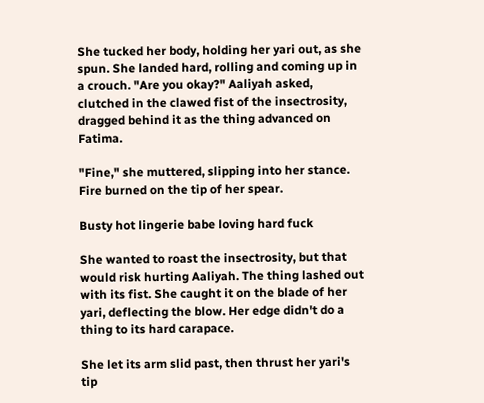She tucked her body, holding her yari out, as she spun. She landed hard, rolling and coming up in a crouch. "Are you okay?" Aaliyah asked, clutched in the clawed fist of the insectrosity, dragged behind it as the thing advanced on Fatima.

"Fine," she muttered, slipping into her stance. Fire burned on the tip of her spear.

Busty hot lingerie babe loving hard fuck

She wanted to roast the insectrosity, but that would risk hurting Aaliyah. The thing lashed out with its fist. She caught it on the blade of her yari, deflecting the blow. Her edge didn't do a thing to its hard carapace.

She let its arm slid past, then thrust her yari's tip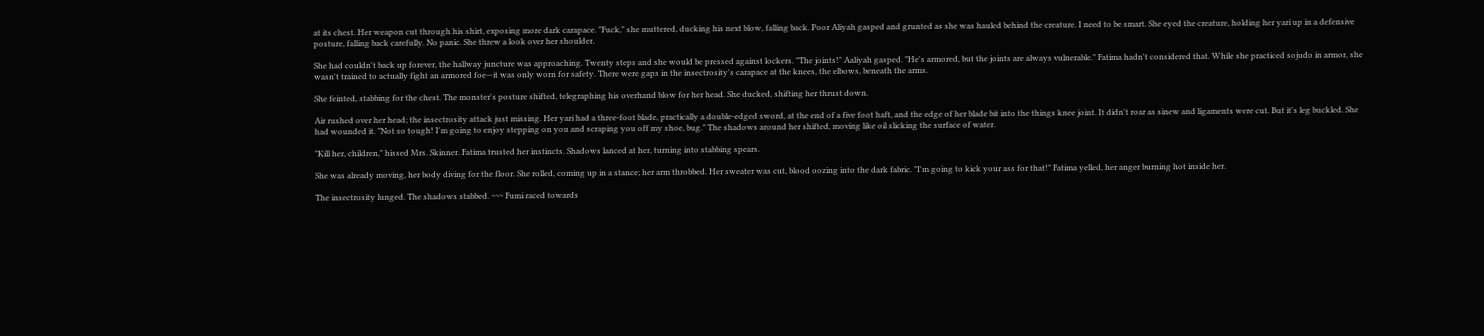at its chest. Her weapon cut through his shirt, exposing more dark carapace. "Fuck," she muttered, ducking his next blow, falling back. Poor Aliyah gasped and grunted as she was hauled behind the creature. I need to be smart. She eyed the creature, holding her yari up in a defensive posture, falling back carefully. No panic. She threw a look over her shoulder.

She had couldn't back up forever, the hallway juncture was approaching. Twenty steps and she would be pressed against lockers. "The joints!" Aaliyah gasped. "He's armored, but the joints are always vulnerable." Fatima hadn't considered that. While she practiced sojudo in armor, she wasn't trained to actually fight an armored foe—it was only worn for safety. There were gaps in the insectrosity's carapace at the knees, the elbows, beneath the arms.

She feinted, stabbing for the chest. The monster's posture shifted, telegraphing his overhand blow for her head. She ducked, shifting her thrust down.

Air rushed over her head; the insectrosity attack just missing. Her yari had a three-foot blade, practically a double-edged sword, at the end of a five foot haft, and the edge of her blade bit into the things knee joint. It didn't roar as sinew and ligaments were cut. But it's leg buckled. She had wounded it. "Not so tough! I'm going to enjoy stepping on you and scraping you off my shoe, bug." The shadows around her shifted, moving like oil slicking the surface of water.

"Kill her, children," hissed Mrs. Skinner. Fatima trusted her instincts. Shadows lanced at her, turning into stabbing spears.

She was already moving, her body diving for the floor. She rolled, coming up in a stance; her arm throbbed. Her sweater was cut, blood oozing into the dark fabric. "I'm going to kick your ass for that!" Fatima yelled, her anger burning hot inside her.

The insectrosity lunged. The shadows stabbed. ~~~ Fumi raced towards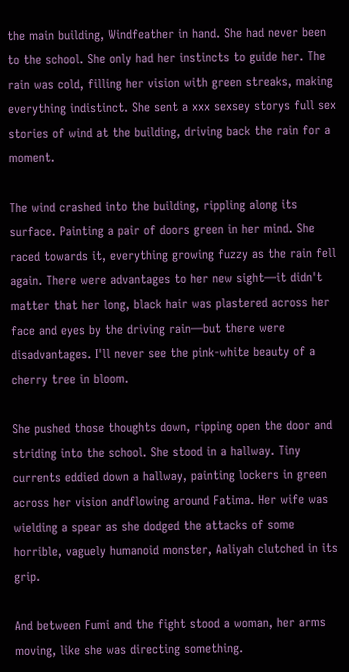the main building, Windfeather in hand. She had never been to the school. She only had her instincts to guide her. The rain was cold, filling her vision with green streaks, making everything indistinct. She sent a xxx sexsey storys full sex stories of wind at the building, driving back the rain for a moment.

The wind crashed into the building, rippling along its surface. Painting a pair of doors green in her mind. She raced towards it, everything growing fuzzy as the rain fell again. There were advantages to her new sight—it didn't matter that her long, black hair was plastered across her face and eyes by the driving rain—but there were disadvantages. I'll never see the pink-white beauty of a cherry tree in bloom.

She pushed those thoughts down, ripping open the door and striding into the school. She stood in a hallway. Tiny currents eddied down a hallway, painting lockers in green across her vision andflowing around Fatima. Her wife was wielding a spear as she dodged the attacks of some horrible, vaguely humanoid monster, Aaliyah clutched in its grip.

And between Fumi and the fight stood a woman, her arms moving, like she was directing something.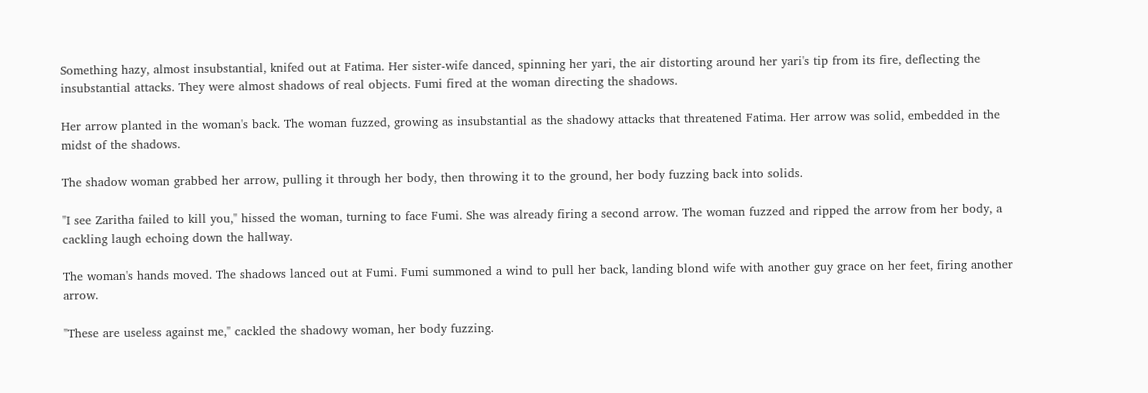Something hazy, almost insubstantial, knifed out at Fatima. Her sister-wife danced, spinning her yari, the air distorting around her yari's tip from its fire, deflecting the insubstantial attacks. They were almost shadows of real objects. Fumi fired at the woman directing the shadows.

Her arrow planted in the woman's back. The woman fuzzed, growing as insubstantial as the shadowy attacks that threatened Fatima. Her arrow was solid, embedded in the midst of the shadows.

The shadow woman grabbed her arrow, pulling it through her body, then throwing it to the ground, her body fuzzing back into solids.

"I see Zaritha failed to kill you," hissed the woman, turning to face Fumi. She was already firing a second arrow. The woman fuzzed and ripped the arrow from her body, a cackling laugh echoing down the hallway.

The woman's hands moved. The shadows lanced out at Fumi. Fumi summoned a wind to pull her back, landing blond wife with another guy grace on her feet, firing another arrow.

"These are useless against me," cackled the shadowy woman, her body fuzzing.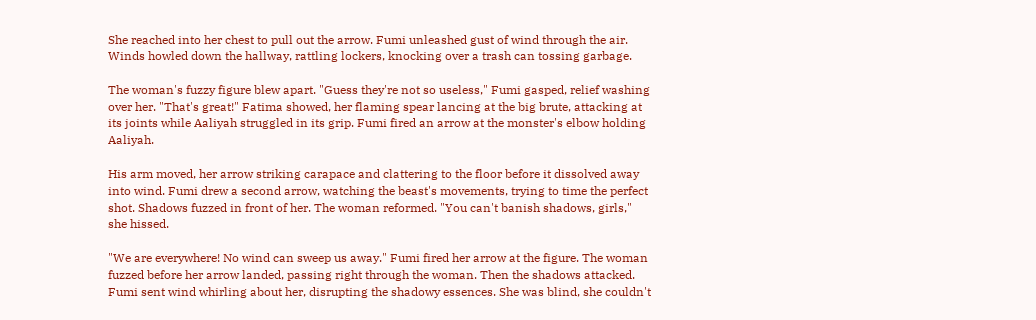She reached into her chest to pull out the arrow. Fumi unleashed gust of wind through the air. Winds howled down the hallway, rattling lockers, knocking over a trash can tossing garbage.

The woman's fuzzy figure blew apart. "Guess they're not so useless," Fumi gasped, relief washing over her. "That's great!" Fatima showed, her flaming spear lancing at the big brute, attacking at its joints while Aaliyah struggled in its grip. Fumi fired an arrow at the monster's elbow holding Aaliyah.

His arm moved, her arrow striking carapace and clattering to the floor before it dissolved away into wind. Fumi drew a second arrow, watching the beast's movements, trying to time the perfect shot. Shadows fuzzed in front of her. The woman reformed. "You can't banish shadows, girls," she hissed.

"We are everywhere! No wind can sweep us away." Fumi fired her arrow at the figure. The woman fuzzed before her arrow landed, passing right through the woman. Then the shadows attacked. Fumi sent wind whirling about her, disrupting the shadowy essences. She was blind, she couldn't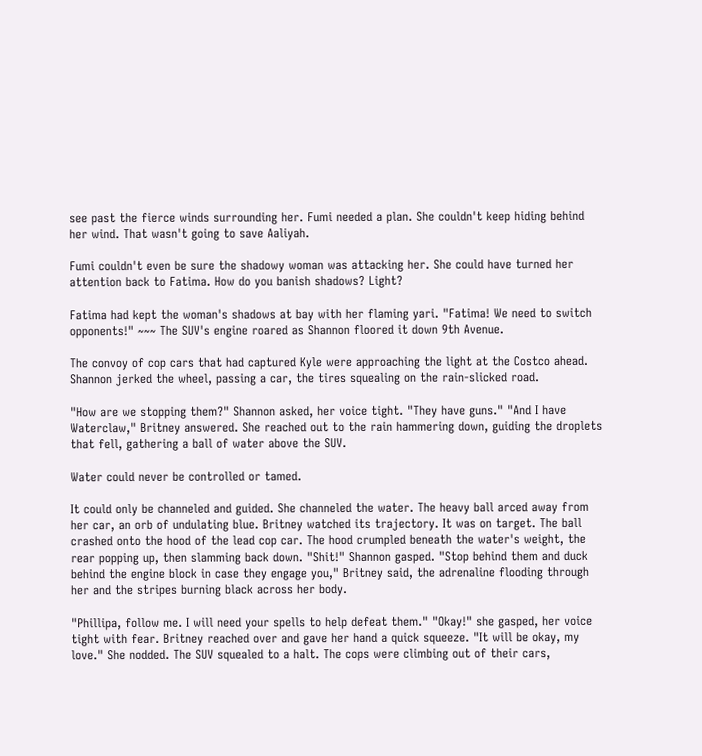see past the fierce winds surrounding her. Fumi needed a plan. She couldn't keep hiding behind her wind. That wasn't going to save Aaliyah.

Fumi couldn't even be sure the shadowy woman was attacking her. She could have turned her attention back to Fatima. How do you banish shadows? Light?

Fatima had kept the woman's shadows at bay with her flaming yari. "Fatima! We need to switch opponents!" ~~~ The SUV's engine roared as Shannon floored it down 9th Avenue.

The convoy of cop cars that had captured Kyle were approaching the light at the Costco ahead. Shannon jerked the wheel, passing a car, the tires squealing on the rain-slicked road.

"How are we stopping them?" Shannon asked, her voice tight. "They have guns." "And I have Waterclaw," Britney answered. She reached out to the rain hammering down, guiding the droplets that fell, gathering a ball of water above the SUV.

Water could never be controlled or tamed.

It could only be channeled and guided. She channeled the water. The heavy ball arced away from her car, an orb of undulating blue. Britney watched its trajectory. It was on target. The ball crashed onto the hood of the lead cop car. The hood crumpled beneath the water's weight, the rear popping up, then slamming back down. "Shit!" Shannon gasped. "Stop behind them and duck behind the engine block in case they engage you," Britney said, the adrenaline flooding through her and the stripes burning black across her body.

"Phillipa, follow me. I will need your spells to help defeat them." "Okay!" she gasped, her voice tight with fear. Britney reached over and gave her hand a quick squeeze. "It will be okay, my love." She nodded. The SUV squealed to a halt. The cops were climbing out of their cars,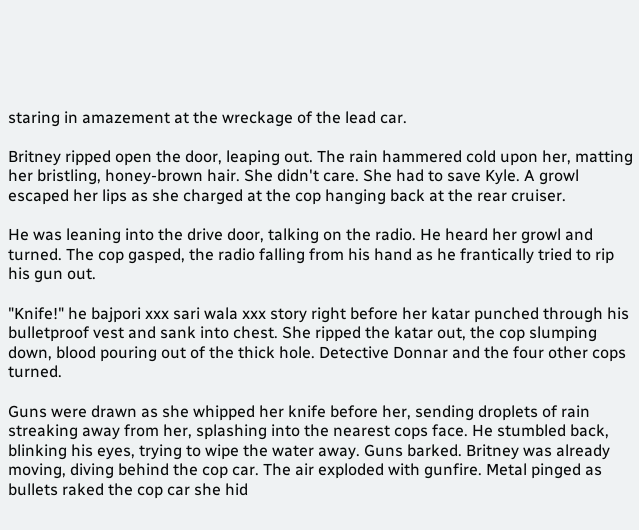staring in amazement at the wreckage of the lead car.

Britney ripped open the door, leaping out. The rain hammered cold upon her, matting her bristling, honey-brown hair. She didn't care. She had to save Kyle. A growl escaped her lips as she charged at the cop hanging back at the rear cruiser.

He was leaning into the drive door, talking on the radio. He heard her growl and turned. The cop gasped, the radio falling from his hand as he frantically tried to rip his gun out.

"Knife!" he bajpori xxx sari wala xxx story right before her katar punched through his bulletproof vest and sank into chest. She ripped the katar out, the cop slumping down, blood pouring out of the thick hole. Detective Donnar and the four other cops turned.

Guns were drawn as she whipped her knife before her, sending droplets of rain streaking away from her, splashing into the nearest cops face. He stumbled back, blinking his eyes, trying to wipe the water away. Guns barked. Britney was already moving, diving behind the cop car. The air exploded with gunfire. Metal pinged as bullets raked the cop car she hid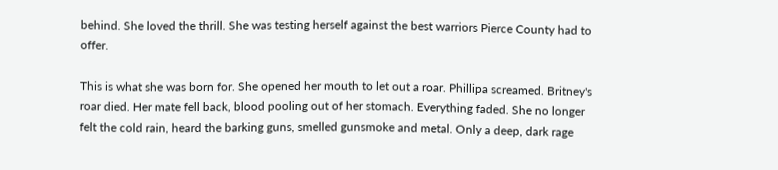behind. She loved the thrill. She was testing herself against the best warriors Pierce County had to offer.

This is what she was born for. She opened her mouth to let out a roar. Phillipa screamed. Britney's roar died. Her mate fell back, blood pooling out of her stomach. Everything faded. She no longer felt the cold rain, heard the barking guns, smelled gunsmoke and metal. Only a deep, dark rage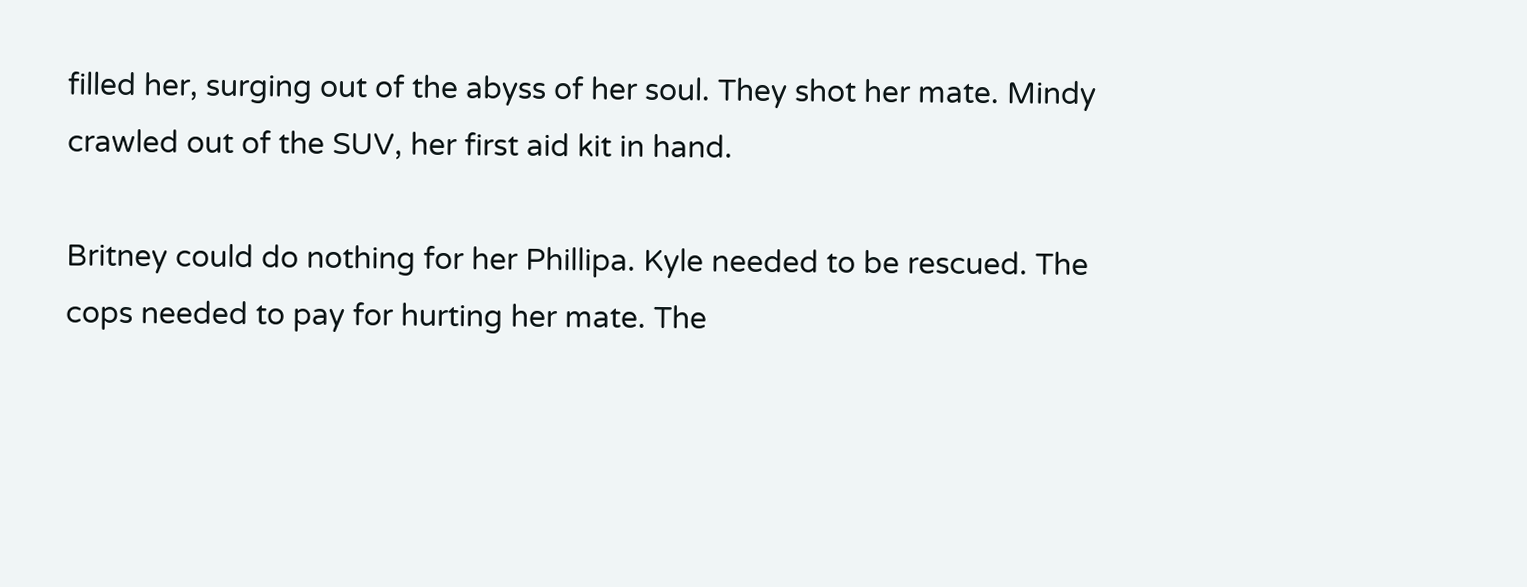filled her, surging out of the abyss of her soul. They shot her mate. Mindy crawled out of the SUV, her first aid kit in hand.

Britney could do nothing for her Phillipa. Kyle needed to be rescued. The cops needed to pay for hurting her mate. The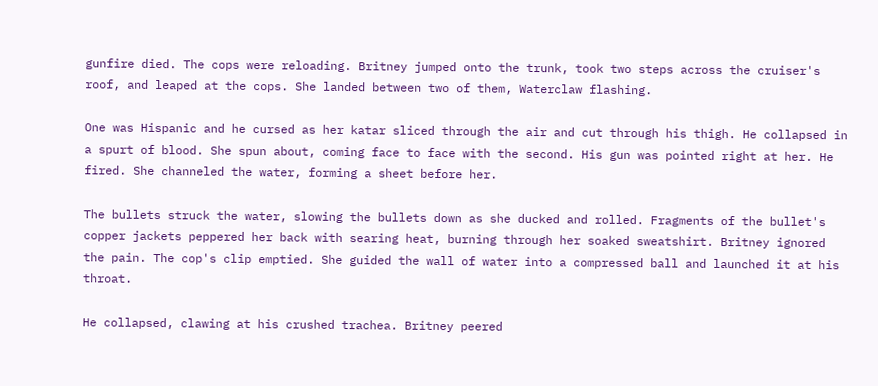gunfire died. The cops were reloading. Britney jumped onto the trunk, took two steps across the cruiser's roof, and leaped at the cops. She landed between two of them, Waterclaw flashing.

One was Hispanic and he cursed as her katar sliced through the air and cut through his thigh. He collapsed in a spurt of blood. She spun about, coming face to face with the second. His gun was pointed right at her. He fired. She channeled the water, forming a sheet before her.

The bullets struck the water, slowing the bullets down as she ducked and rolled. Fragments of the bullet's copper jackets peppered her back with searing heat, burning through her soaked sweatshirt. Britney ignored the pain. The cop's clip emptied. She guided the wall of water into a compressed ball and launched it at his throat.

He collapsed, clawing at his crushed trachea. Britney peered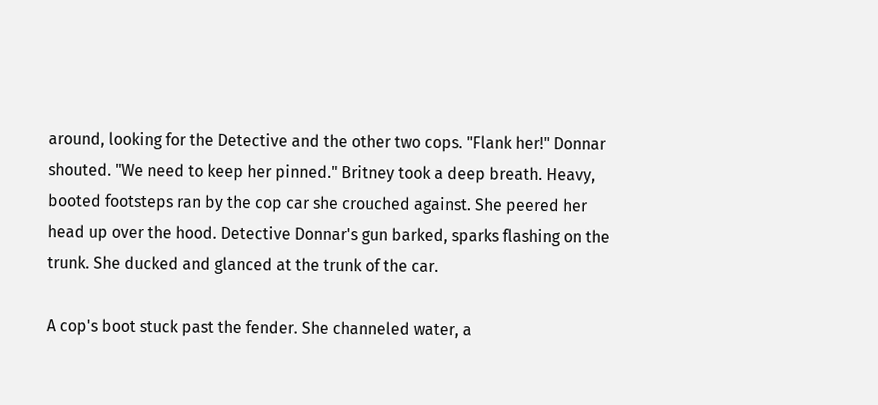around, looking for the Detective and the other two cops. "Flank her!" Donnar shouted. "We need to keep her pinned." Britney took a deep breath. Heavy, booted footsteps ran by the cop car she crouched against. She peered her head up over the hood. Detective Donnar's gun barked, sparks flashing on the trunk. She ducked and glanced at the trunk of the car.

A cop's boot stuck past the fender. She channeled water, a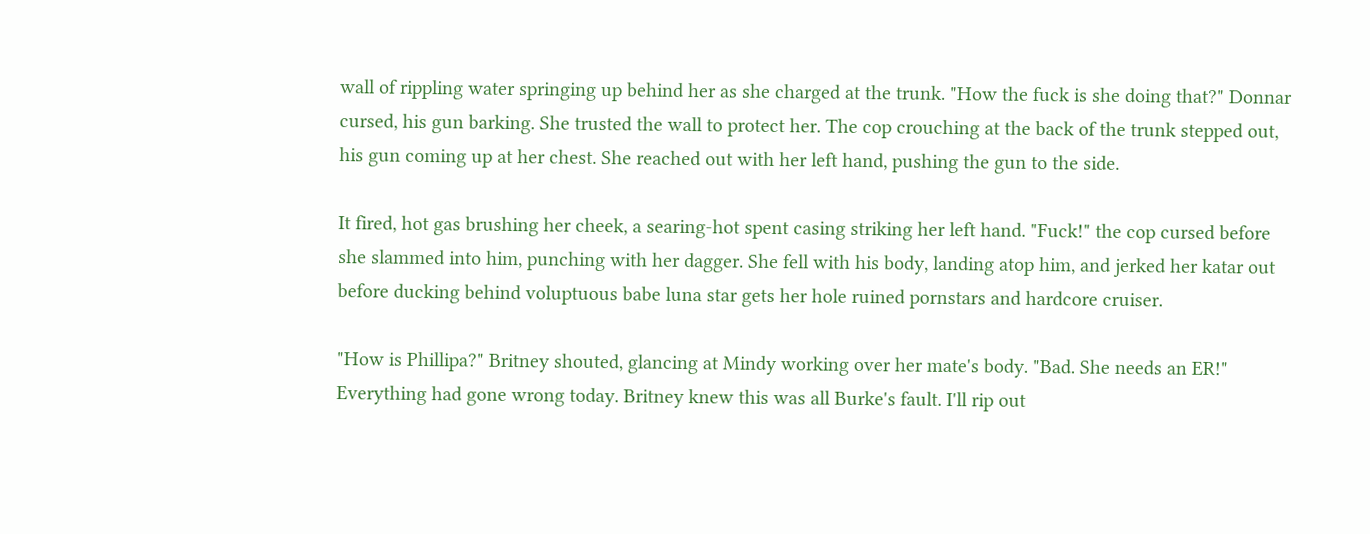wall of rippling water springing up behind her as she charged at the trunk. "How the fuck is she doing that?" Donnar cursed, his gun barking. She trusted the wall to protect her. The cop crouching at the back of the trunk stepped out, his gun coming up at her chest. She reached out with her left hand, pushing the gun to the side.

It fired, hot gas brushing her cheek, a searing-hot spent casing striking her left hand. "Fuck!" the cop cursed before she slammed into him, punching with her dagger. She fell with his body, landing atop him, and jerked her katar out before ducking behind voluptuous babe luna star gets her hole ruined pornstars and hardcore cruiser.

"How is Phillipa?" Britney shouted, glancing at Mindy working over her mate's body. "Bad. She needs an ER!" Everything had gone wrong today. Britney knew this was all Burke's fault. I'll rip out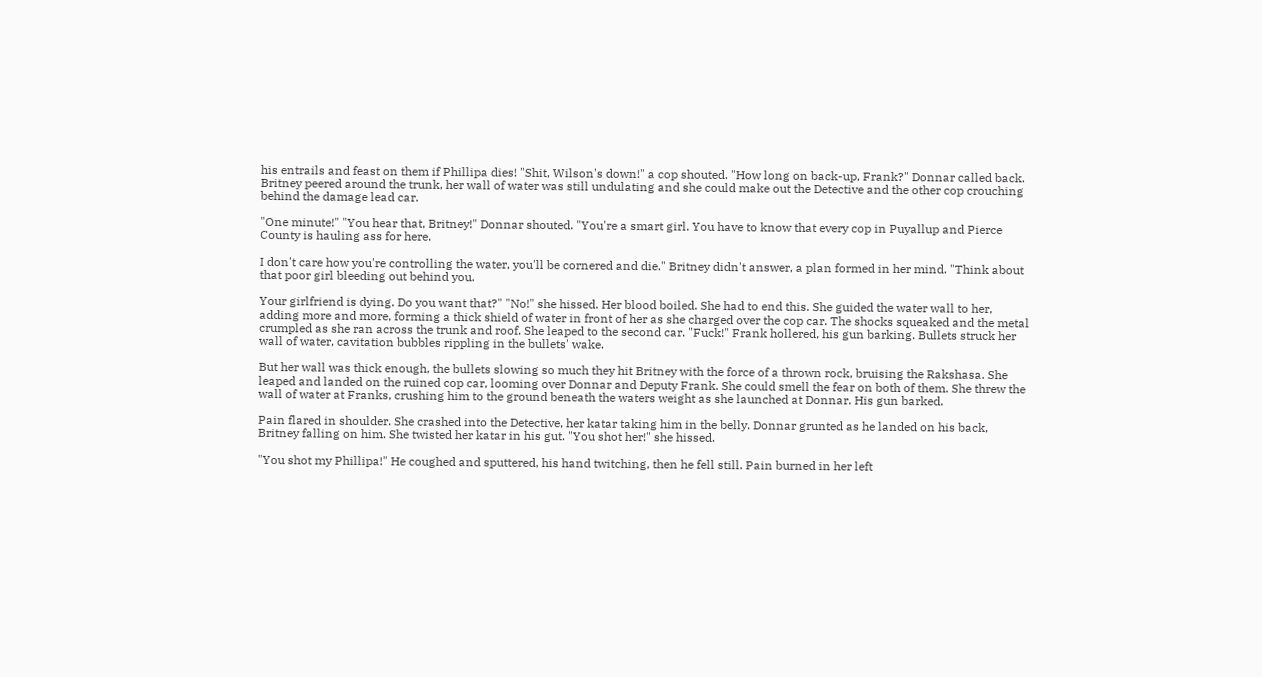his entrails and feast on them if Phillipa dies! "Shit, Wilson's down!" a cop shouted. "How long on back-up, Frank?" Donnar called back. Britney peered around the trunk, her wall of water was still undulating and she could make out the Detective and the other cop crouching behind the damage lead car.

"One minute!" "You hear that, Britney!" Donnar shouted. "You're a smart girl. You have to know that every cop in Puyallup and Pierce County is hauling ass for here.

I don't care how you're controlling the water, you'll be cornered and die." Britney didn't answer, a plan formed in her mind. "Think about that poor girl bleeding out behind you.

Your girlfriend is dying. Do you want that?" "No!" she hissed. Her blood boiled. She had to end this. She guided the water wall to her, adding more and more, forming a thick shield of water in front of her as she charged over the cop car. The shocks squeaked and the metal crumpled as she ran across the trunk and roof. She leaped to the second car. "Fuck!" Frank hollered, his gun barking. Bullets struck her wall of water, cavitation bubbles rippling in the bullets' wake.

But her wall was thick enough, the bullets slowing so much they hit Britney with the force of a thrown rock, bruising the Rakshasa. She leaped and landed on the ruined cop car, looming over Donnar and Deputy Frank. She could smell the fear on both of them. She threw the wall of water at Franks, crushing him to the ground beneath the waters weight as she launched at Donnar. His gun barked.

Pain flared in shoulder. She crashed into the Detective, her katar taking him in the belly. Donnar grunted as he landed on his back, Britney falling on him. She twisted her katar in his gut. "You shot her!" she hissed.

"You shot my Phillipa!" He coughed and sputtered, his hand twitching, then he fell still. Pain burned in her left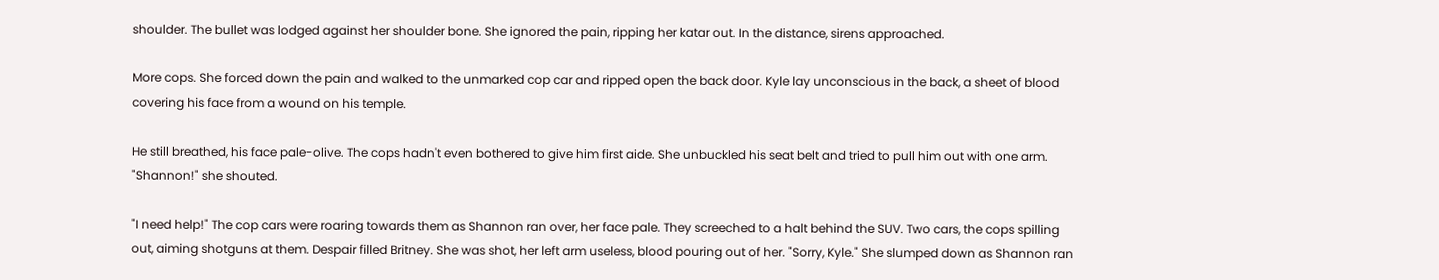shoulder. The bullet was lodged against her shoulder bone. She ignored the pain, ripping her katar out. In the distance, sirens approached.

More cops. She forced down the pain and walked to the unmarked cop car and ripped open the back door. Kyle lay unconscious in the back, a sheet of blood covering his face from a wound on his temple.

He still breathed, his face pale-olive. The cops hadn't even bothered to give him first aide. She unbuckled his seat belt and tried to pull him out with one arm. "Shannon!" she shouted.

"I need help!" The cop cars were roaring towards them as Shannon ran over, her face pale. They screeched to a halt behind the SUV. Two cars, the cops spilling out, aiming shotguns at them. Despair filled Britney. She was shot, her left arm useless, blood pouring out of her. "Sorry, Kyle." She slumped down as Shannon ran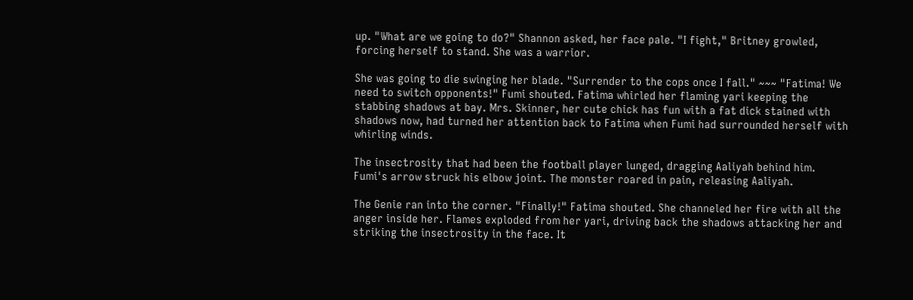up. "What are we going to do?" Shannon asked, her face pale. "I fight," Britney growled, forcing herself to stand. She was a warrior.

She was going to die swinging her blade. "Surrender to the cops once I fall." ~~~ "Fatima! We need to switch opponents!" Fumi shouted. Fatima whirled her flaming yari keeping the stabbing shadows at bay. Mrs. Skinner, her cute chick has fun with a fat dick stained with shadows now, had turned her attention back to Fatima when Fumi had surrounded herself with whirling winds.

The insectrosity that had been the football player lunged, dragging Aaliyah behind him. Fumi's arrow struck his elbow joint. The monster roared in pain, releasing Aaliyah.

The Genie ran into the corner. "Finally!" Fatima shouted. She channeled her fire with all the anger inside her. Flames exploded from her yari, driving back the shadows attacking her and striking the insectrosity in the face. It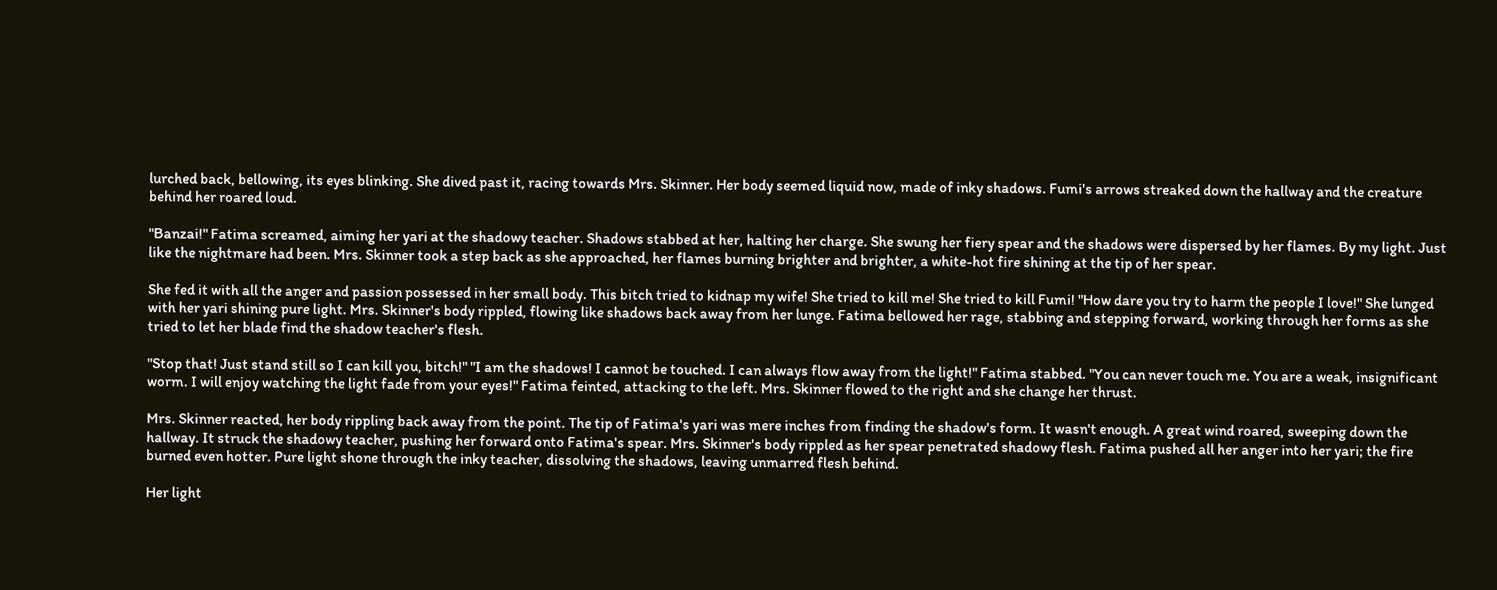lurched back, bellowing, its eyes blinking. She dived past it, racing towards Mrs. Skinner. Her body seemed liquid now, made of inky shadows. Fumi's arrows streaked down the hallway and the creature behind her roared loud.

"Banzai!" Fatima screamed, aiming her yari at the shadowy teacher. Shadows stabbed at her, halting her charge. She swung her fiery spear and the shadows were dispersed by her flames. By my light. Just like the nightmare had been. Mrs. Skinner took a step back as she approached, her flames burning brighter and brighter, a white-hot fire shining at the tip of her spear.

She fed it with all the anger and passion possessed in her small body. This bitch tried to kidnap my wife! She tried to kill me! She tried to kill Fumi! "How dare you try to harm the people I love!" She lunged with her yari shining pure light. Mrs. Skinner's body rippled, flowing like shadows back away from her lunge. Fatima bellowed her rage, stabbing and stepping forward, working through her forms as she tried to let her blade find the shadow teacher's flesh.

"Stop that! Just stand still so I can kill you, bitch!" "I am the shadows! I cannot be touched. I can always flow away from the light!" Fatima stabbed. "You can never touch me. You are a weak, insignificant worm. I will enjoy watching the light fade from your eyes!" Fatima feinted, attacking to the left. Mrs. Skinner flowed to the right and she change her thrust.

Mrs. Skinner reacted, her body rippling back away from the point. The tip of Fatima's yari was mere inches from finding the shadow's form. It wasn't enough. A great wind roared, sweeping down the hallway. It struck the shadowy teacher, pushing her forward onto Fatima's spear. Mrs. Skinner's body rippled as her spear penetrated shadowy flesh. Fatima pushed all her anger into her yari; the fire burned even hotter. Pure light shone through the inky teacher, dissolving the shadows, leaving unmarred flesh behind.

Her light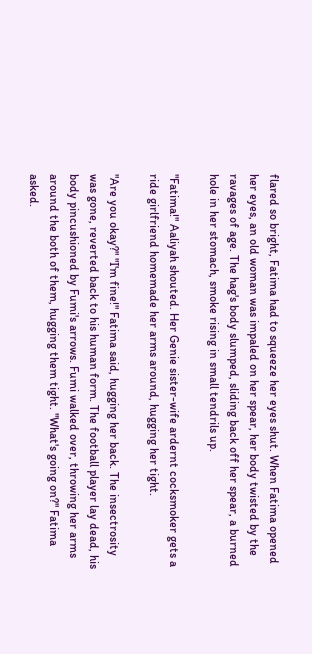flared so bright, Fatima had to squeeze her eyes shut. When Fatima opened her eyes, an old woman was impaled on her spear, her body twisted by the ravages of age. The hag's body slumped, sliding back off her spear, a burned hole in her stomach, smoke rising in small tendrils up.

"Fatima!" Aaliyah shouted. Her Genie sister-wife ardernt cocksmoker gets a ride girlfriend homemade her arms around, hugging her tight.

"Are you okay?" "I'm fine!" Fatima said, hugging her back. The insectrosity was gone, reverted back to his human form. The football player lay dead, his body pincushioned by Fumi's arrows. Fumi walked over, throwing her arms around the both of them, hugging them tight. "What's going on?" Fatima asked.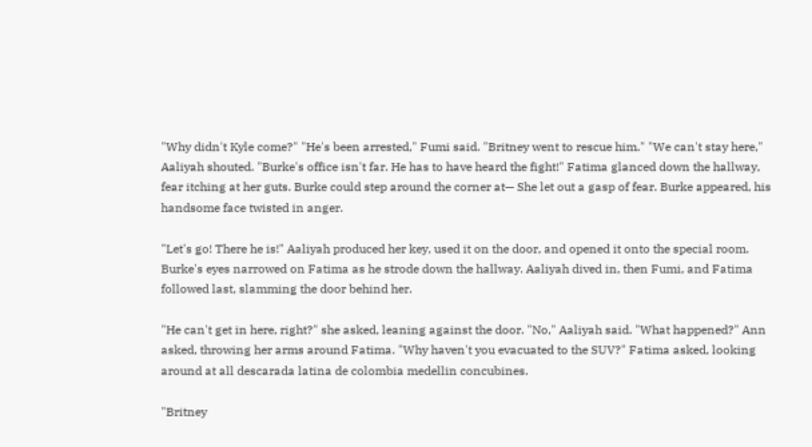"Why didn't Kyle come?" "He's been arrested," Fumi said. "Britney went to rescue him." "We can't stay here," Aaliyah shouted. "Burke's office isn't far. He has to have heard the fight!" Fatima glanced down the hallway, fear itching at her guts. Burke could step around the corner at— She let out a gasp of fear. Burke appeared, his handsome face twisted in anger.

"Let's go! There he is!" Aaliyah produced her key, used it on the door, and opened it onto the special room. Burke's eyes narrowed on Fatima as he strode down the hallway. Aaliyah dived in, then Fumi, and Fatima followed last, slamming the door behind her.

"He can't get in here, right?" she asked, leaning against the door. "No," Aaliyah said. "What happened?" Ann asked, throwing her arms around Fatima. "Why haven't you evacuated to the SUV?" Fatima asked, looking around at all descarada latina de colombia medellin concubines.

"Britney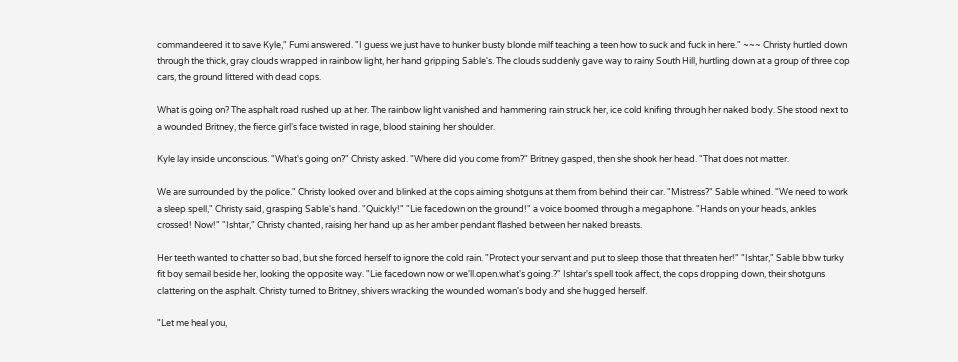commandeered it to save Kyle," Fumi answered. "I guess we just have to hunker busty blonde milf teaching a teen how to suck and fuck in here." ~~~ Christy hurtled down through the thick, gray clouds wrapped in rainbow light, her hand gripping Sable's. The clouds suddenly gave way to rainy South Hill, hurtling down at a group of three cop cars, the ground littered with dead cops.

What is going on? The asphalt road rushed up at her. The rainbow light vanished and hammering rain struck her, ice cold knifing through her naked body. She stood next to a wounded Britney, the fierce girl's face twisted in rage, blood staining her shoulder.

Kyle lay inside unconscious. "What's going on?" Christy asked. "Where did you come from?" Britney gasped, then she shook her head. "That does not matter.

We are surrounded by the police." Christy looked over and blinked at the cops aiming shotguns at them from behind their car. "Mistress?" Sable whined. "We need to work a sleep spell," Christy said, grasping Sable's hand. "Quickly!" "Lie facedown on the ground!" a voice boomed through a megaphone. "Hands on your heads, ankles crossed! Now!" "Ishtar," Christy chanted, raising her hand up as her amber pendant flashed between her naked breasts.

Her teeth wanted to chatter so bad, but she forced herself to ignore the cold rain. "Protect your servant and put to sleep those that threaten her!" "Ishtar," Sable bbw turky fit boy semail beside her, looking the opposite way. "Lie facedown now or we'll.open.what's going.?" Ishtar's spell took affect, the cops dropping down, their shotguns clattering on the asphalt. Christy turned to Britney, shivers wracking the wounded woman's body and she hugged herself.

"Let me heal you,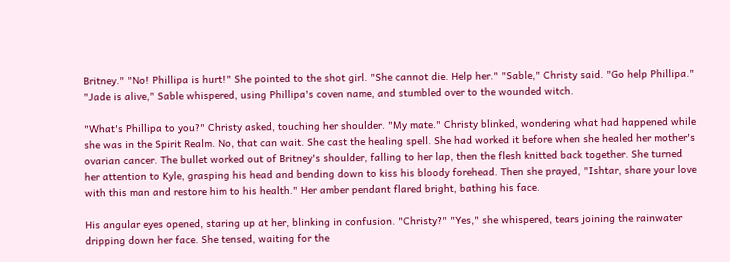Britney." "No! Phillipa is hurt!" She pointed to the shot girl. "She cannot die. Help her." "Sable," Christy said. "Go help Phillipa." "Jade is alive," Sable whispered, using Phillipa's coven name, and stumbled over to the wounded witch.

"What's Phillipa to you?" Christy asked, touching her shoulder. "My mate." Christy blinked, wondering what had happened while she was in the Spirit Realm. No, that can wait. She cast the healing spell. She had worked it before when she healed her mother's ovarian cancer. The bullet worked out of Britney's shoulder, falling to her lap, then the flesh knitted back together. She turned her attention to Kyle, grasping his head and bending down to kiss his bloody forehead. Then she prayed, "Ishtar, share your love with this man and restore him to his health." Her amber pendant flared bright, bathing his face.

His angular eyes opened, staring up at her, blinking in confusion. "Christy?" "Yes," she whispered, tears joining the rainwater dripping down her face. She tensed, waiting for the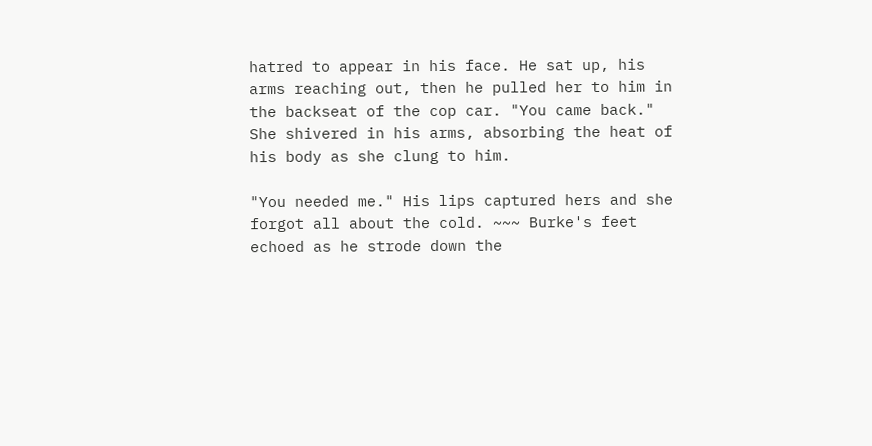hatred to appear in his face. He sat up, his arms reaching out, then he pulled her to him in the backseat of the cop car. "You came back." She shivered in his arms, absorbing the heat of his body as she clung to him.

"You needed me." His lips captured hers and she forgot all about the cold. ~~~ Burke's feet echoed as he strode down the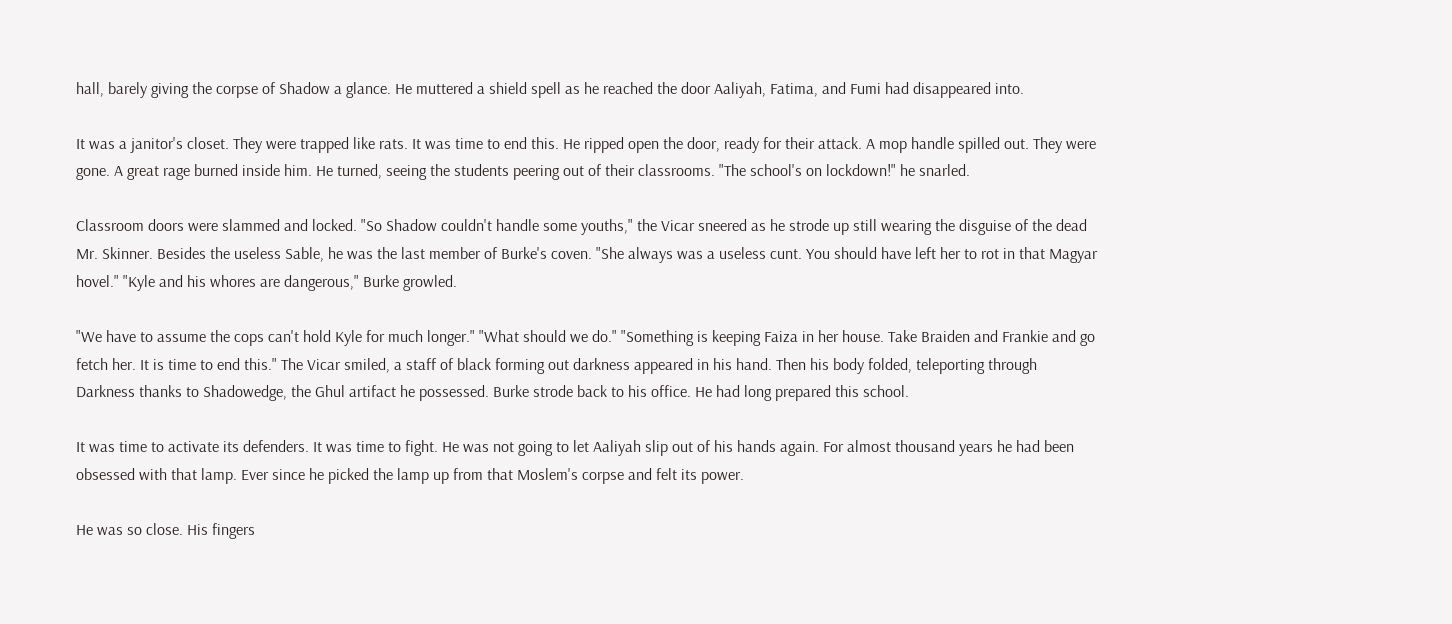hall, barely giving the corpse of Shadow a glance. He muttered a shield spell as he reached the door Aaliyah, Fatima, and Fumi had disappeared into.

It was a janitor's closet. They were trapped like rats. It was time to end this. He ripped open the door, ready for their attack. A mop handle spilled out. They were gone. A great rage burned inside him. He turned, seeing the students peering out of their classrooms. "The school's on lockdown!" he snarled.

Classroom doors were slammed and locked. "So Shadow couldn't handle some youths," the Vicar sneered as he strode up still wearing the disguise of the dead Mr. Skinner. Besides the useless Sable, he was the last member of Burke's coven. "She always was a useless cunt. You should have left her to rot in that Magyar hovel." "Kyle and his whores are dangerous," Burke growled.

"We have to assume the cops can't hold Kyle for much longer." "What should we do." "Something is keeping Faiza in her house. Take Braiden and Frankie and go fetch her. It is time to end this." The Vicar smiled, a staff of black forming out darkness appeared in his hand. Then his body folded, teleporting through Darkness thanks to Shadowedge, the Ghul artifact he possessed. Burke strode back to his office. He had long prepared this school.

It was time to activate its defenders. It was time to fight. He was not going to let Aaliyah slip out of his hands again. For almost thousand years he had been obsessed with that lamp. Ever since he picked the lamp up from that Moslem's corpse and felt its power.

He was so close. His fingers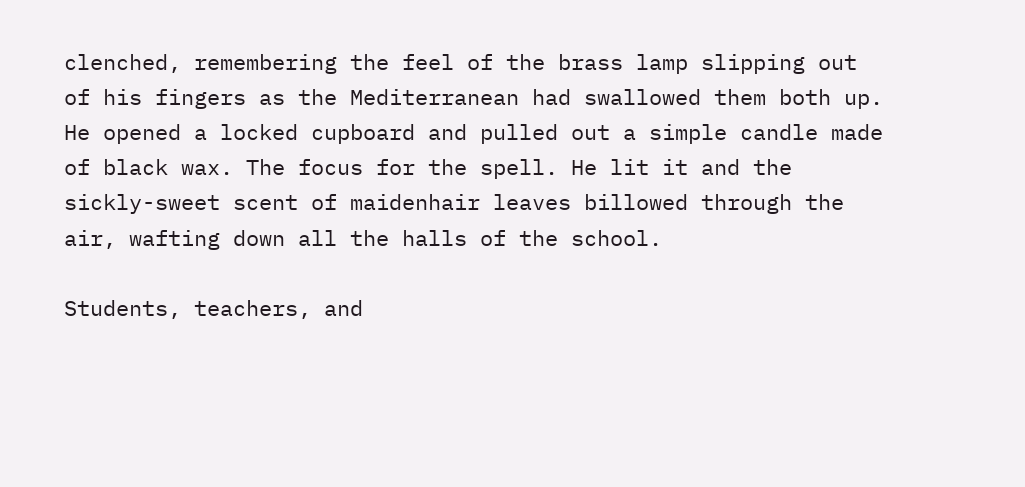clenched, remembering the feel of the brass lamp slipping out of his fingers as the Mediterranean had swallowed them both up. He opened a locked cupboard and pulled out a simple candle made of black wax. The focus for the spell. He lit it and the sickly-sweet scent of maidenhair leaves billowed through the air, wafting down all the halls of the school.

Students, teachers, and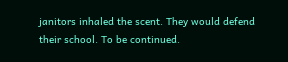janitors inhaled the scent. They would defend their school. To be continued.